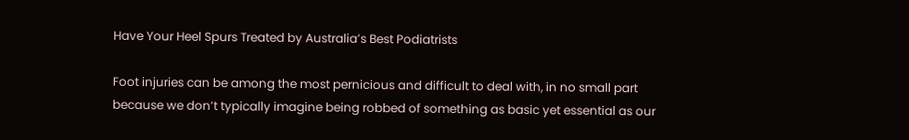Have Your Heel Spurs Treated by Australia’s Best Podiatrists

Foot injuries can be among the most pernicious and difficult to deal with, in no small part because we don’t typically imagine being robbed of something as basic yet essential as our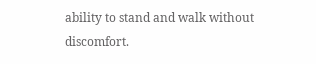ability to stand and walk without discomfort.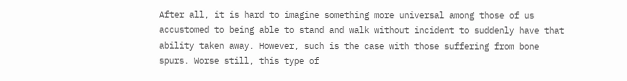After all, it is hard to imagine something more universal among those of us accustomed to being able to stand and walk without incident to suddenly have that ability taken away. However, such is the case with those suffering from bone spurs. Worse still, this type of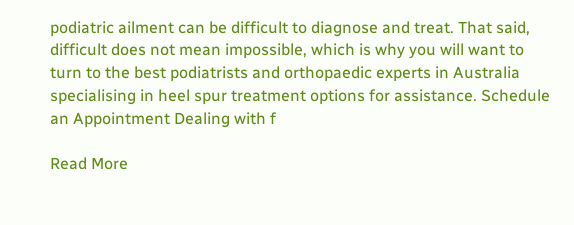podiatric ailment can be difficult to diagnose and treat. That said, difficult does not mean impossible, which is why you will want to turn to the best podiatrists and orthopaedic experts in Australia specialising in heel spur treatment options for assistance. Schedule an Appointment Dealing with f

Read More